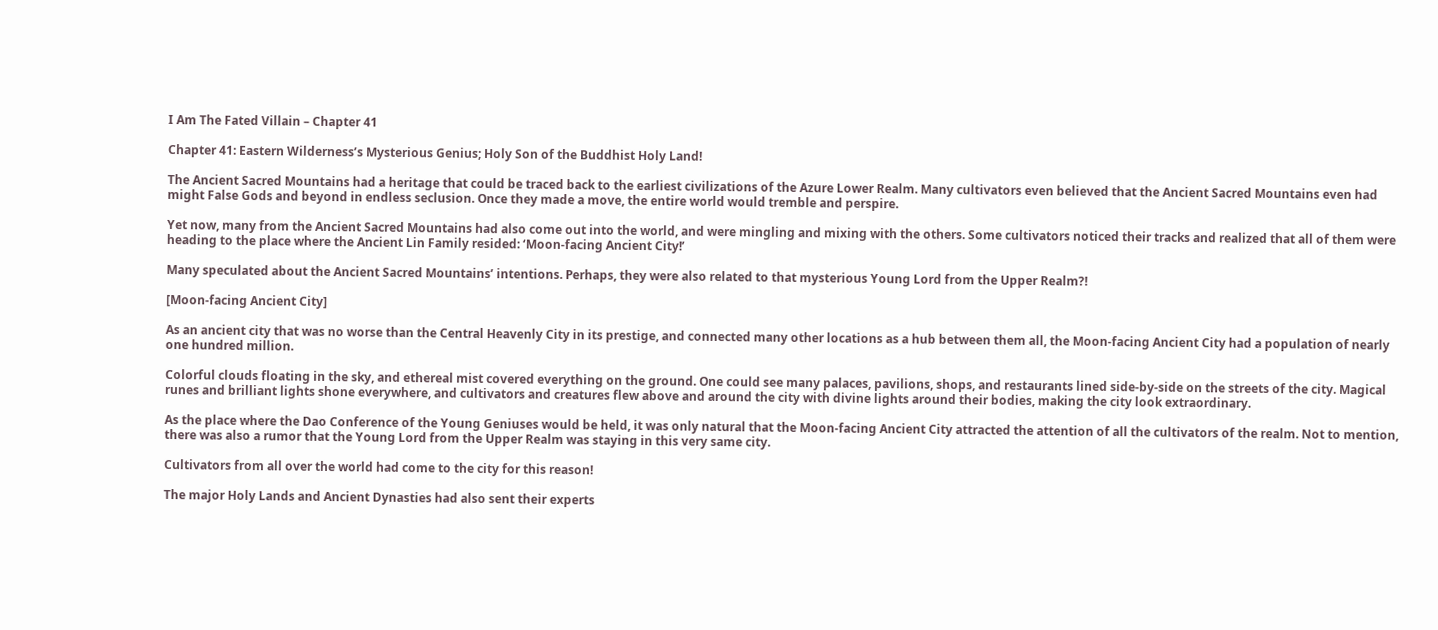I Am The Fated Villain – Chapter 41

Chapter 41: Eastern Wilderness’s Mysterious Genius; Holy Son of the Buddhist Holy Land!

The Ancient Sacred Mountains had a heritage that could be traced back to the earliest civilizations of the Azure Lower Realm. Many cultivators even believed that the Ancient Sacred Mountains even had might False Gods and beyond in endless seclusion. Once they made a move, the entire world would tremble and perspire.

Yet now, many from the Ancient Sacred Mountains had also come out into the world, and were mingling and mixing with the others. Some cultivators noticed their tracks and realized that all of them were heading to the place where the Ancient Lin Family resided: ‘Moon-facing Ancient City!’

Many speculated about the Ancient Sacred Mountains’ intentions. Perhaps, they were also related to that mysterious Young Lord from the Upper Realm?!

[Moon-facing Ancient City]

As an ancient city that was no worse than the Central Heavenly City in its prestige, and connected many other locations as a hub between them all, the Moon-facing Ancient City had a population of nearly one hundred million.

Colorful clouds floating in the sky, and ethereal mist covered everything on the ground. One could see many palaces, pavilions, shops, and restaurants lined side-by-side on the streets of the city. Magical runes and brilliant lights shone everywhere, and cultivators and creatures flew above and around the city with divine lights around their bodies, making the city look extraordinary.

As the place where the Dao Conference of the Young Geniuses would be held, it was only natural that the Moon-facing Ancient City attracted the attention of all the cultivators of the realm. Not to mention, there was also a rumor that the Young Lord from the Upper Realm was staying in this very same city.

Cultivators from all over the world had come to the city for this reason!

The major Holy Lands and Ancient Dynasties had also sent their experts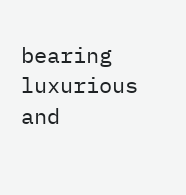bearing luxurious and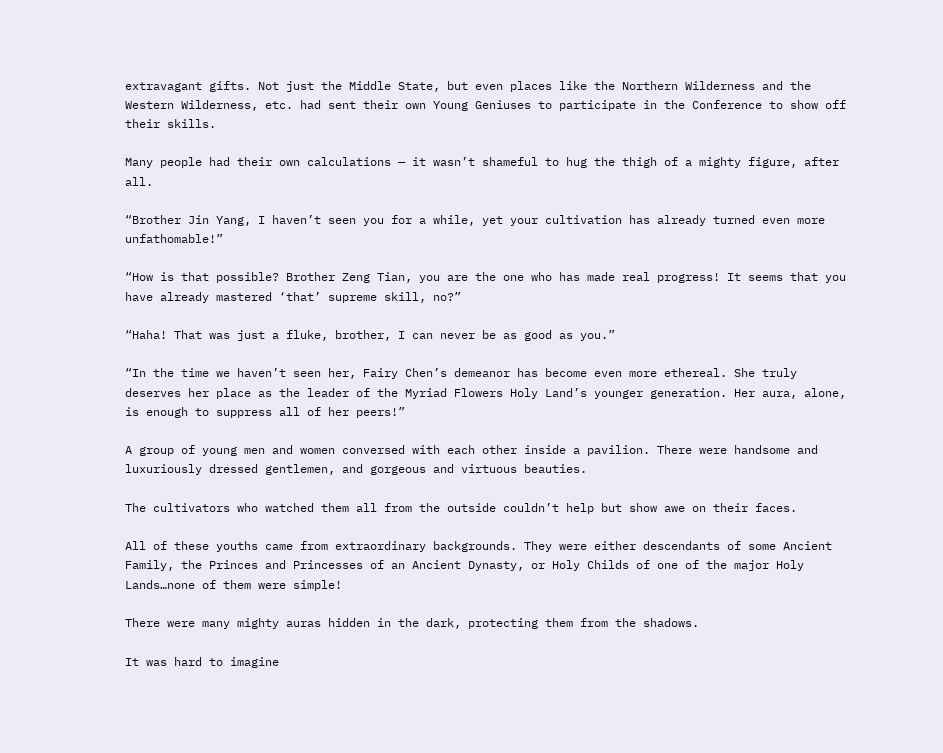extravagant gifts. Not just the Middle State, but even places like the Northern Wilderness and the Western Wilderness, etc. had sent their own Young Geniuses to participate in the Conference to show off their skills.

Many people had their own calculations — it wasn’t shameful to hug the thigh of a mighty figure, after all.

“Brother Jin Yang, I haven’t seen you for a while, yet your cultivation has already turned even more unfathomable!”

“How is that possible? Brother Zeng Tian, you are the one who has made real progress! It seems that you have already mastered ‘that’ supreme skill, no?”

“Haha! That was just a fluke, brother, I can never be as good as you.”

“In the time we haven’t seen her, Fairy Chen’s demeanor has become even more ethereal. She truly deserves her place as the leader of the Myriad Flowers Holy Land’s younger generation. Her aura, alone, is enough to suppress all of her peers!”

A group of young men and women conversed with each other inside a pavilion. There were handsome and luxuriously dressed gentlemen, and gorgeous and virtuous beauties.

The cultivators who watched them all from the outside couldn’t help but show awe on their faces.

All of these youths came from extraordinary backgrounds. They were either descendants of some Ancient Family, the Princes and Princesses of an Ancient Dynasty, or Holy Childs of one of the major Holy Lands…none of them were simple!

There were many mighty auras hidden in the dark, protecting them from the shadows.

It was hard to imagine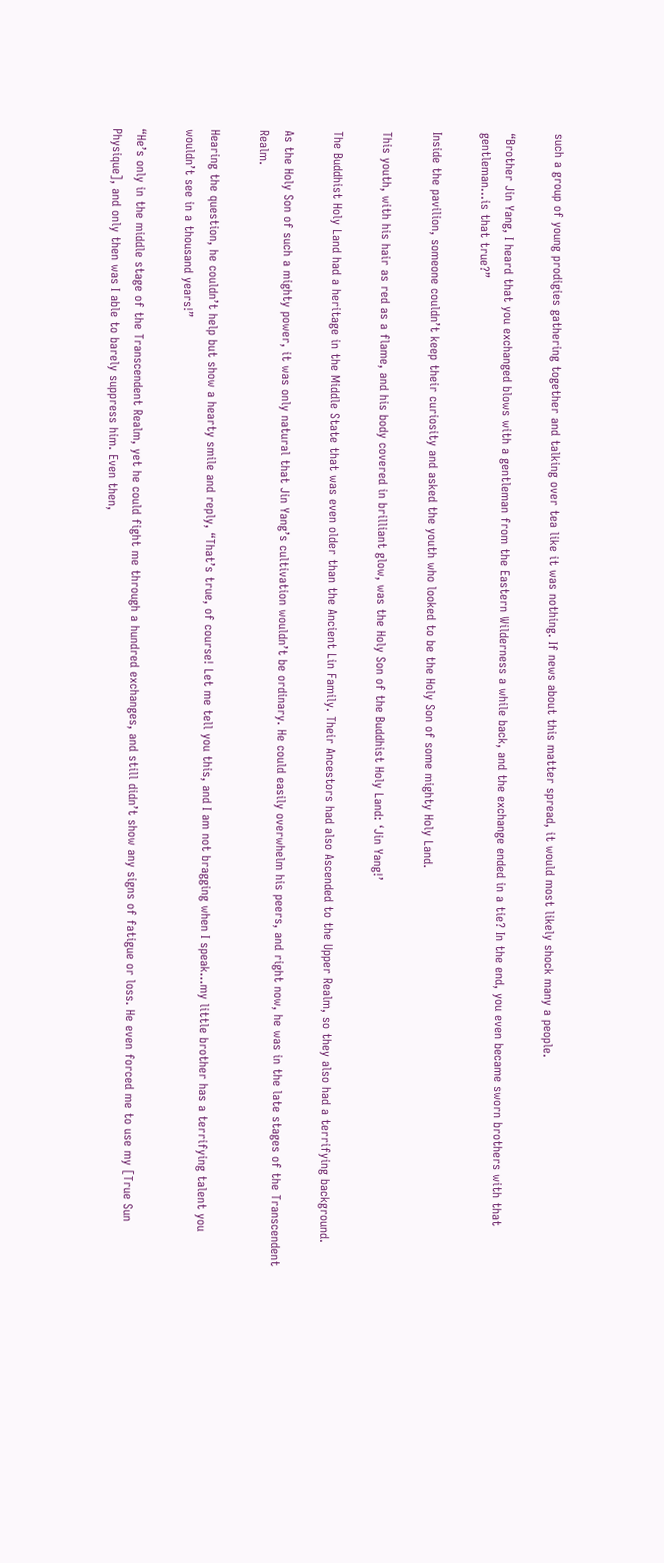such a group of young prodigies gathering together and talking over tea like it was nothing. If news about this matter spread, it would most likely shock many a people.

“Brother Jin Yang, I heard that you exchanged blows with a gentleman from the Eastern Wilderness a while back, and the exchange ended in a tie? In the end, you even became sworn brothers with that gentleman…is that true?”

Inside the pavilion, someone couldn’t keep their curiosity and asked the youth who looked to be the Holy Son of some mighty Holy Land.

This youth, with his hair as red as a flame, and his body covered in brilliant glow, was the Holy Son of the Buddhist Holy Land: ‘Jin Yang!’

The Buddhist Holy Land had a heritage in the Middle State that was even older than the Ancient Lin Family. Their Ancestors had also Ascended to the Upper Realm, so they also had a terrifying background.

As the Holy Son of such a mighty power, it was only natural that Jin Yang’s cultivation wouldn’t be ordinary. He could easily overwhelm his peers, and right now, he was in the late stages of the Transcendent Realm.

Hearing the question, he couldn’t help but show a hearty smile and reply, “That’s true, of course! Let me tell you this, and I am not bragging when I speak…my little brother has a terrifying talent you wouldn’t see in a thousand years!”

“He’s only in the middle stage of the Transcendent Realm, yet he could fight me through a hundred exchanges, and still didn’t show any signs of fatigue or loss. He even forced me to use my [True Sun Physique], and only then was I able to barely suppress him. Even then,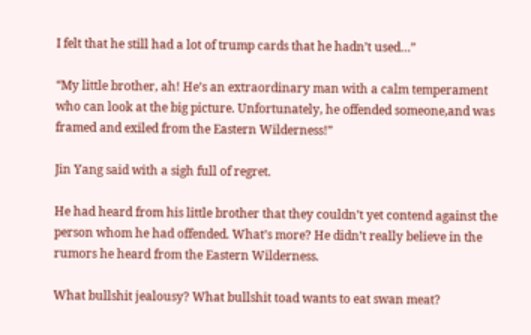I felt that he still had a lot of trump cards that he hadn’t used…”

“My little brother, ah! He’s an extraordinary man with a calm temperament who can look at the big picture. Unfortunately, he offended someone,and was framed and exiled from the Eastern Wilderness!”

Jin Yang said with a sigh full of regret.

He had heard from his little brother that they couldn’t yet contend against the person whom he had offended. What’s more? He didn’t really believe in the rumors he heard from the Eastern Wilderness.

What bullshit jealousy? What bullshit toad wants to eat swan meat?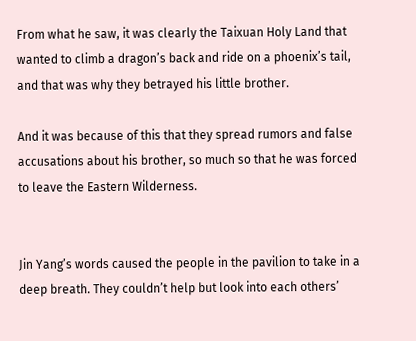From what he saw, it was clearly the Taixuan Holy Land that wanted to climb a dragon’s back and ride on a phoenix’s tail, and that was why they betrayed his little brother.

And it was because of this that they spread rumors and false accusations about his brother, so much so that he was forced to leave the Eastern Wilderness.


Jin Yang’s words caused the people in the pavilion to take in a deep breath. They couldn’t help but look into each others’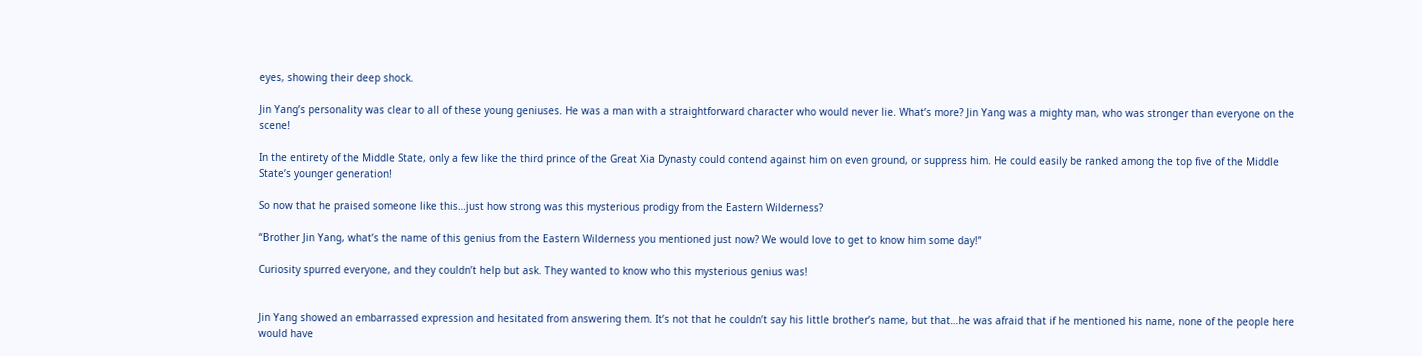eyes, showing their deep shock.

Jin Yang’s personality was clear to all of these young geniuses. He was a man with a straightforward character who would never lie. What’s more? Jin Yang was a mighty man, who was stronger than everyone on the scene!

In the entirety of the Middle State, only a few like the third prince of the Great Xia Dynasty could contend against him on even ground, or suppress him. He could easily be ranked among the top five of the Middle State’s younger generation!

So now that he praised someone like this…just how strong was this mysterious prodigy from the Eastern Wilderness?

“Brother Jin Yang, what’s the name of this genius from the Eastern Wilderness you mentioned just now? We would love to get to know him some day!”

Curiosity spurred everyone, and they couldn’t help but ask. They wanted to know who this mysterious genius was!


Jin Yang showed an embarrassed expression and hesitated from answering them. It’s not that he couldn’t say his little brother’s name, but that…he was afraid that if he mentioned his name, none of the people here would have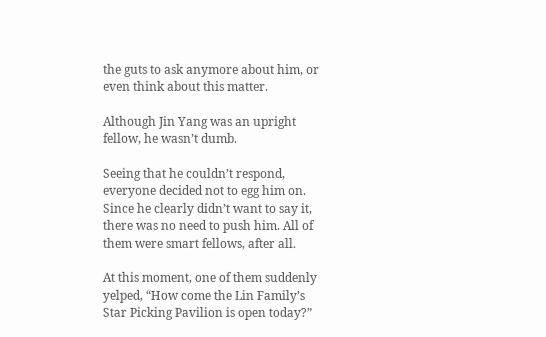the guts to ask anymore about him, or even think about this matter.

Although Jin Yang was an upright fellow, he wasn’t dumb.

Seeing that he couldn’t respond, everyone decided not to egg him on. Since he clearly didn’t want to say it, there was no need to push him. All of them were smart fellows, after all.

At this moment, one of them suddenly yelped, “How come the Lin Family’s Star Picking Pavilion is open today?”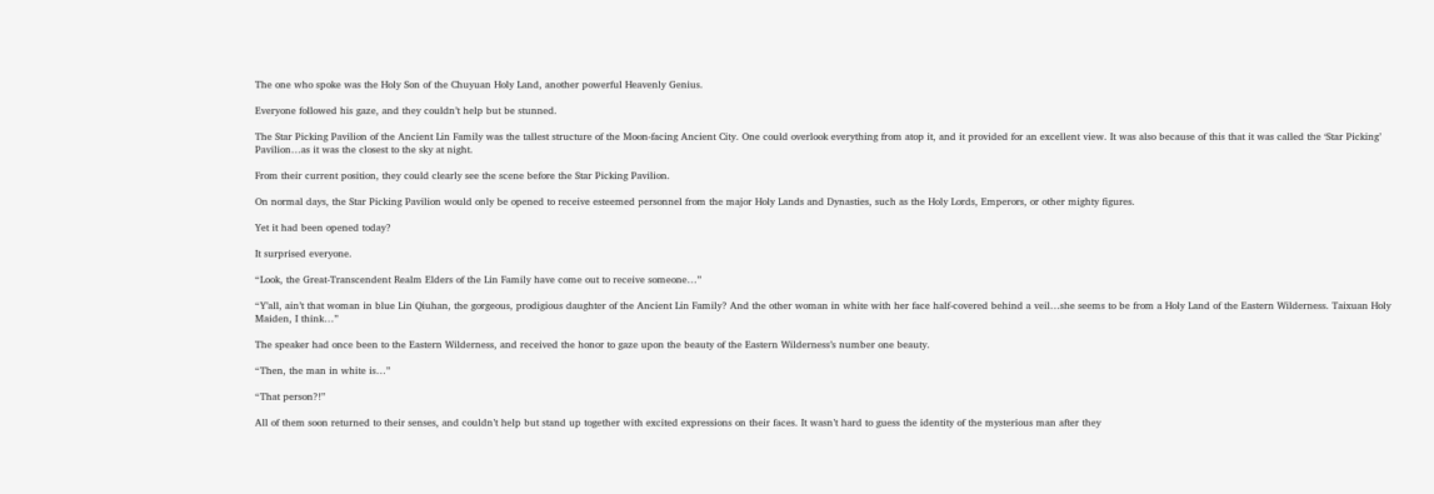The one who spoke was the Holy Son of the Chuyuan Holy Land, another powerful Heavenly Genius.

Everyone followed his gaze, and they couldn’t help but be stunned.

The Star Picking Pavilion of the Ancient Lin Family was the tallest structure of the Moon-facing Ancient City. One could overlook everything from atop it, and it provided for an excellent view. It was also because of this that it was called the ‘Star Picking’ Pavilion…as it was the closest to the sky at night.

From their current position, they could clearly see the scene before the Star Picking Pavilion.

On normal days, the Star Picking Pavilion would only be opened to receive esteemed personnel from the major Holy Lands and Dynasties, such as the Holy Lords, Emperors, or other mighty figures.

Yet it had been opened today?

It surprised everyone.

“Look, the Great-Transcendent Realm Elders of the Lin Family have come out to receive someone…”

“Y’all, ain’t that woman in blue Lin Qiuhan, the gorgeous, prodigious daughter of the Ancient Lin Family? And the other woman in white with her face half-covered behind a veil…she seems to be from a Holy Land of the Eastern Wilderness. Taixuan Holy Maiden, I think…”

The speaker had once been to the Eastern Wilderness, and received the honor to gaze upon the beauty of the Eastern Wilderness’s number one beauty.

“Then, the man in white is…”

“That person?!”

All of them soon returned to their senses, and couldn’t help but stand up together with excited expressions on their faces. It wasn’t hard to guess the identity of the mysterious man after they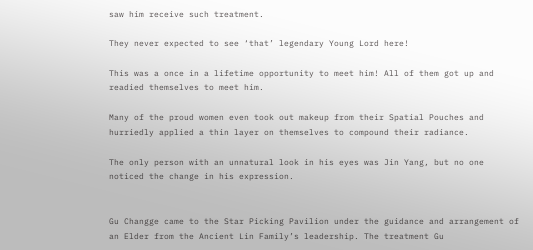saw him receive such treatment.

They never expected to see ‘that’ legendary Young Lord here!

This was a once in a lifetime opportunity to meet him! All of them got up and readied themselves to meet him.

Many of the proud women even took out makeup from their Spatial Pouches and hurriedly applied a thin layer on themselves to compound their radiance.

The only person with an unnatural look in his eyes was Jin Yang, but no one noticed the change in his expression.


Gu Changge came to the Star Picking Pavilion under the guidance and arrangement of an Elder from the Ancient Lin Family’s leadership. The treatment Gu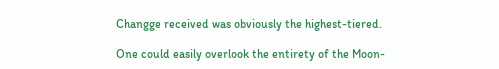Changge received was obviously the highest-tiered.

One could easily overlook the entirety of the Moon-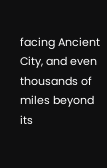facing Ancient City, and even thousands of miles beyond its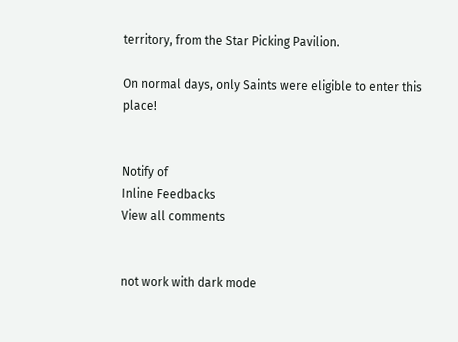territory, from the Star Picking Pavilion.

On normal days, only Saints were eligible to enter this place!


Notify of
Inline Feedbacks
View all comments


not work with dark mode